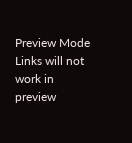Preview Mode Links will not work in preview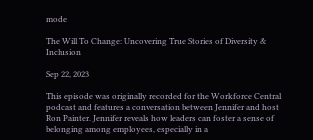mode

The Will To Change: Uncovering True Stories of Diversity & Inclusion

Sep 22, 2023

This episode was originally recorded for the Workforce Central podcast and features a conversation between Jennifer and host Ron Painter. Jennifer reveals how leaders can foster a sense of belonging among employees, especially in a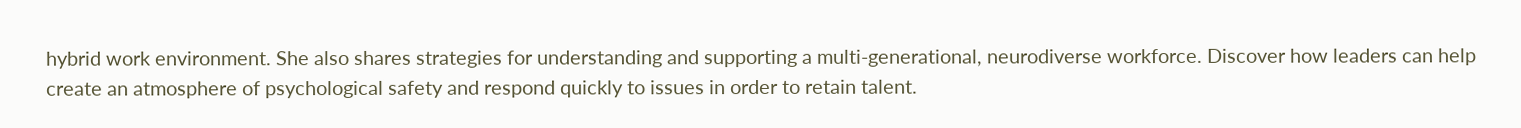hybrid work environment. She also shares strategies for understanding and supporting a multi-generational, neurodiverse workforce. Discover how leaders can help create an atmosphere of psychological safety and respond quickly to issues in order to retain talent.